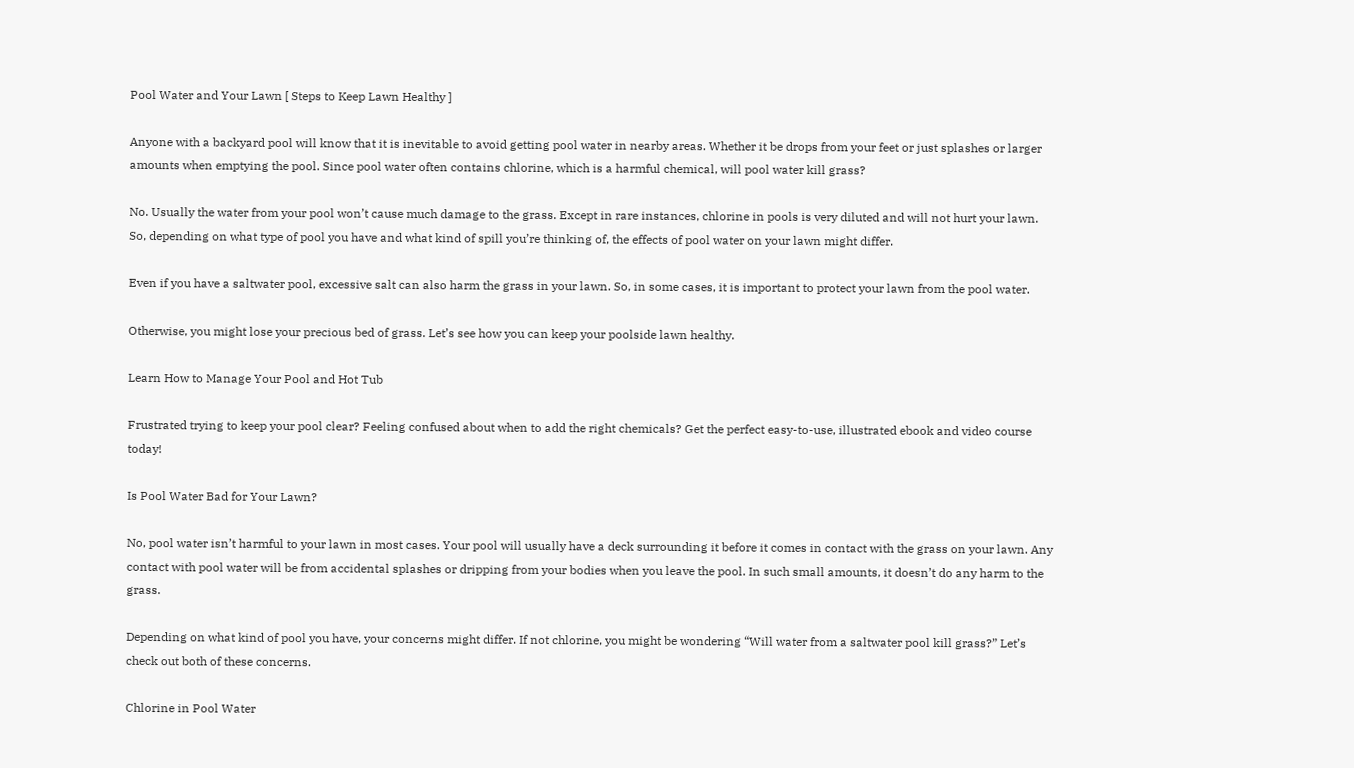Pool Water and Your Lawn [ Steps to Keep Lawn Healthy ]

Anyone with a backyard pool will know that it is inevitable to avoid getting pool water in nearby areas. Whether it be drops from your feet or just splashes or larger amounts when emptying the pool. Since pool water often contains chlorine, which is a harmful chemical, will pool water kill grass?

No. Usually the water from your pool won’t cause much damage to the grass. Except in rare instances, chlorine in pools is very diluted and will not hurt your lawn. So, depending on what type of pool you have and what kind of spill you’re thinking of, the effects of pool water on your lawn might differ.

Even if you have a saltwater pool, excessive salt can also harm the grass in your lawn. So, in some cases, it is important to protect your lawn from the pool water.

Otherwise, you might lose your precious bed of grass. Let’s see how you can keep your poolside lawn healthy.

Learn How to Manage Your Pool and Hot Tub

Frustrated trying to keep your pool clear? Feeling confused about when to add the right chemicals? Get the perfect easy-to-use, illustrated ebook and video course today!

Is Pool Water Bad for Your Lawn?

No, pool water isn’t harmful to your lawn in most cases. Your pool will usually have a deck surrounding it before it comes in contact with the grass on your lawn. Any contact with pool water will be from accidental splashes or dripping from your bodies when you leave the pool. In such small amounts, it doesn’t do any harm to the grass.

Depending on what kind of pool you have, your concerns might differ. If not chlorine, you might be wondering “Will water from a saltwater pool kill grass?” Let’s check out both of these concerns.

Chlorine in Pool Water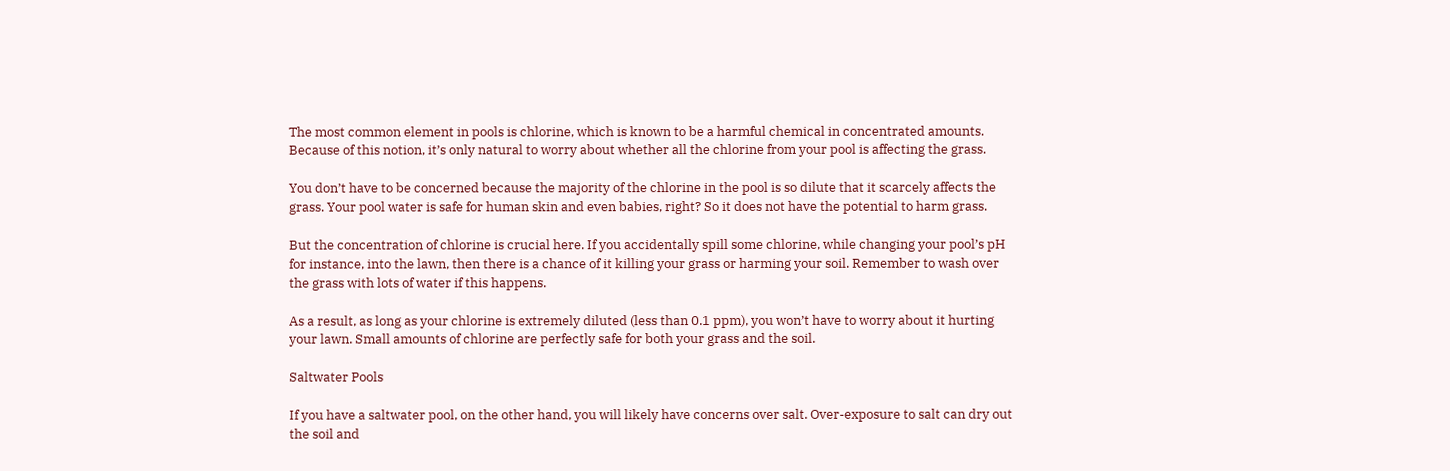The most common element in pools is chlorine, which is known to be a harmful chemical in concentrated amounts. Because of this notion, it’s only natural to worry about whether all the chlorine from your pool is affecting the grass.

You don’t have to be concerned because the majority of the chlorine in the pool is so dilute that it scarcely affects the grass. Your pool water is safe for human skin and even babies, right? So it does not have the potential to harm grass.

But the concentration of chlorine is crucial here. If you accidentally spill some chlorine, while changing your pool’s pH for instance, into the lawn, then there is a chance of it killing your grass or harming your soil. Remember to wash over the grass with lots of water if this happens.

As a result, as long as your chlorine is extremely diluted (less than 0.1 ppm), you won’t have to worry about it hurting your lawn. Small amounts of chlorine are perfectly safe for both your grass and the soil.

Saltwater Pools

If you have a saltwater pool, on the other hand, you will likely have concerns over salt. Over-exposure to salt can dry out the soil and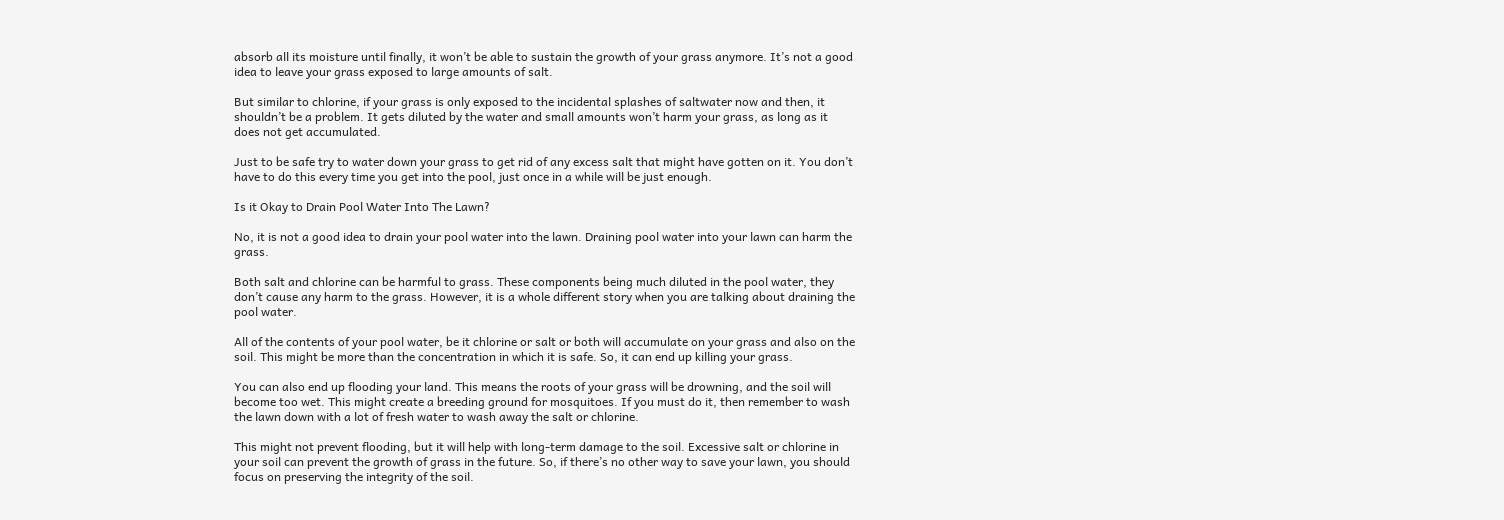absorb all its moisture until finally, it won’t be able to sustain the growth of your grass anymore. It’s not a good idea to leave your grass exposed to large amounts of salt.

But similar to chlorine, if your grass is only exposed to the incidental splashes of saltwater now and then, it shouldn’t be a problem. It gets diluted by the water and small amounts won’t harm your grass, as long as it does not get accumulated.

Just to be safe try to water down your grass to get rid of any excess salt that might have gotten on it. You don’t have to do this every time you get into the pool, just once in a while will be just enough.

Is it Okay to Drain Pool Water Into The Lawn?

No, it is not a good idea to drain your pool water into the lawn. Draining pool water into your lawn can harm the grass.

Both salt and chlorine can be harmful to grass. These components being much diluted in the pool water, they don’t cause any harm to the grass. However, it is a whole different story when you are talking about draining the pool water.

All of the contents of your pool water, be it chlorine or salt or both will accumulate on your grass and also on the soil. This might be more than the concentration in which it is safe. So, it can end up killing your grass.

You can also end up flooding your land. This means the roots of your grass will be drowning, and the soil will become too wet. This might create a breeding ground for mosquitoes. If you must do it, then remember to wash the lawn down with a lot of fresh water to wash away the salt or chlorine.

This might not prevent flooding, but it will help with long-term damage to the soil. Excessive salt or chlorine in your soil can prevent the growth of grass in the future. So, if there’s no other way to save your lawn, you should focus on preserving the integrity of the soil.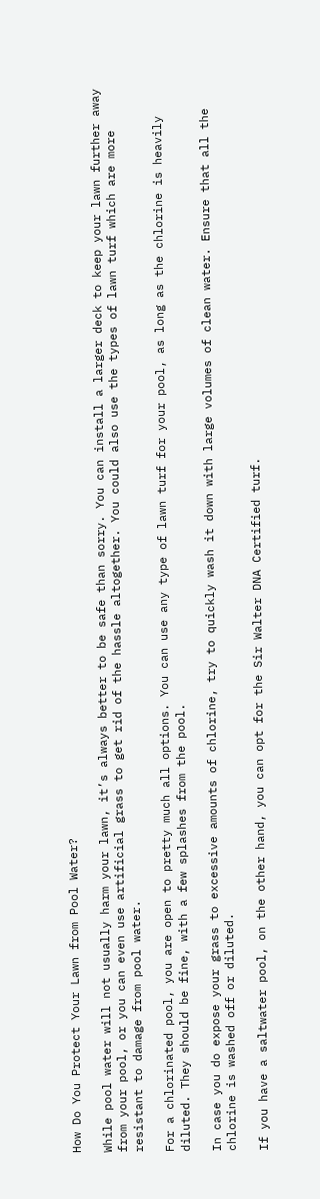How Do You Protect Your Lawn from Pool Water?

While pool water will not usually harm your lawn, it’s always better to be safe than sorry. You can install a larger deck to keep your lawn further away from your pool, or you can even use artificial grass to get rid of the hassle altogether. You could also use the types of lawn turf which are more resistant to damage from pool water.

For a chlorinated pool, you are open to pretty much all options. You can use any type of lawn turf for your pool, as long as the chlorine is heavily diluted. They should be fine, with a few splashes from the pool.

In case you do expose your grass to excessive amounts of chlorine, try to quickly wash it down with large volumes of clean water. Ensure that all the chlorine is washed off or diluted.

If you have a saltwater pool, on the other hand, you can opt for the Sir Walter DNA Certified turf.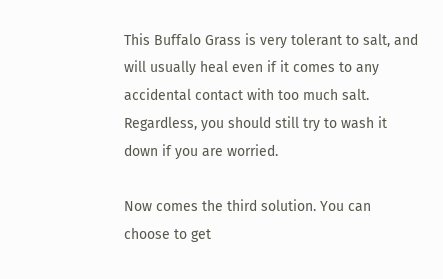This Buffalo Grass is very tolerant to salt, and will usually heal even if it comes to any accidental contact with too much salt. Regardless, you should still try to wash it down if you are worried.

Now comes the third solution. You can choose to get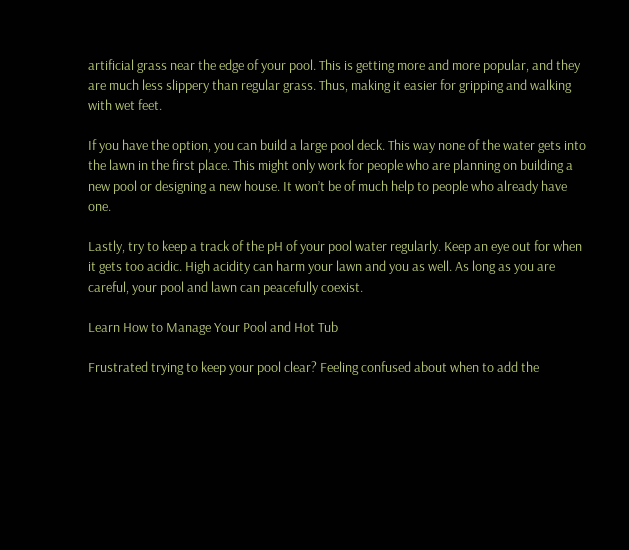artificial grass near the edge of your pool. This is getting more and more popular, and they are much less slippery than regular grass. Thus, making it easier for gripping and walking with wet feet.

If you have the option, you can build a large pool deck. This way none of the water gets into the lawn in the first place. This might only work for people who are planning on building a new pool or designing a new house. It won’t be of much help to people who already have one.

Lastly, try to keep a track of the pH of your pool water regularly. Keep an eye out for when it gets too acidic. High acidity can harm your lawn and you as well. As long as you are careful, your pool and lawn can peacefully coexist.

Learn How to Manage Your Pool and Hot Tub

Frustrated trying to keep your pool clear? Feeling confused about when to add the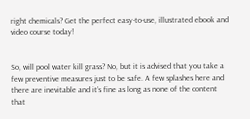right chemicals? Get the perfect easy-to-use, illustrated ebook and video course today!


So, will pool water kill grass? No, but it is advised that you take a few preventive measures just to be safe. A few splashes here and there are inevitable and it’s fine as long as none of the content that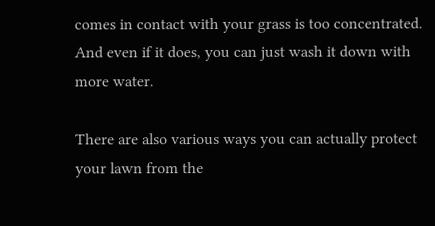comes in contact with your grass is too concentrated. And even if it does, you can just wash it down with more water.

There are also various ways you can actually protect your lawn from the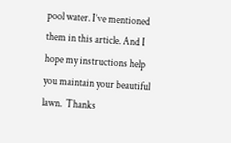pool water. I’ve mentioned them in this article. And I hope my instructions help you maintain your beautiful lawn.  Thanks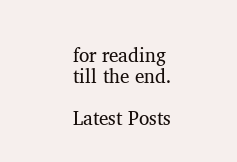for reading till the end.

Latest Posts